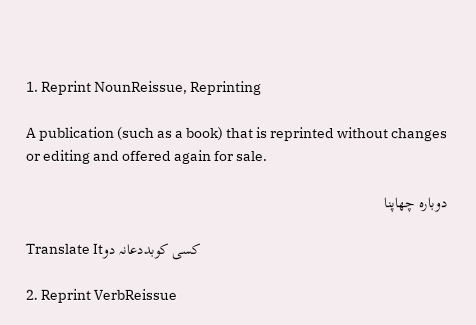1. Reprint NounReissue, Reprinting

A publication (such as a book) that is reprinted without changes or editing and offered again for sale.

دوبارہ چھاپنا

Translate Itکسی کوبددعانہ دو

2. Reprint VerbReissue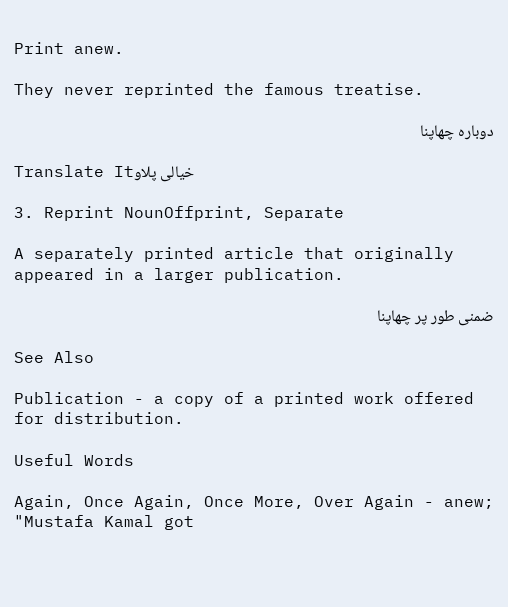Print anew.

They never reprinted the famous treatise.

دوبارہ چھاپنا

Translate Itخیالی پلاو

3. Reprint NounOffprint, Separate

A separately printed article that originally appeared in a larger publication.

ضمنی طور پر چھاپنا

See Also

Publication - a copy of a printed work offered for distribution.

Useful Words

Again, Once Again, Once More, Over Again - anew; "Mustafa Kamal got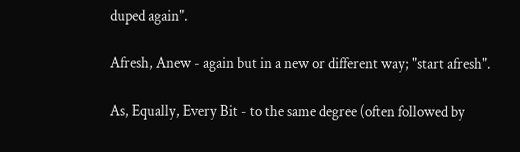duped again".

Afresh, Anew - again but in a new or different way; "start afresh".

As, Equally, Every Bit - to the same degree (often followed by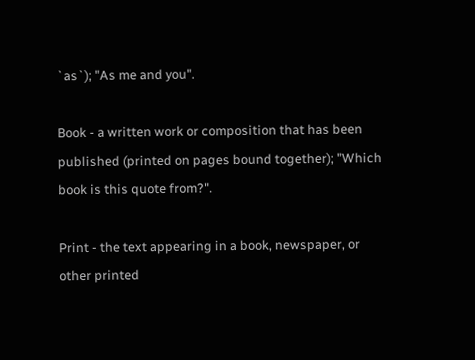`as`); "As me and you".

Book - a written work or composition that has been published (printed on pages bound together); "Which book is this quote from?".

Print - the text appearing in a book, newspaper, or other printed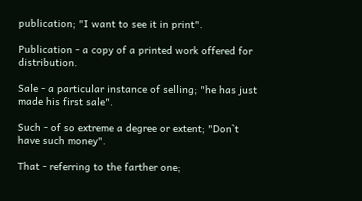publication; "I want to see it in print".

Publication - a copy of a printed work offered for distribution.

Sale - a particular instance of selling; "he has just made his first sale".

Such - of so extreme a degree or extent; "Don`t have such money".

That - referring to the farther one;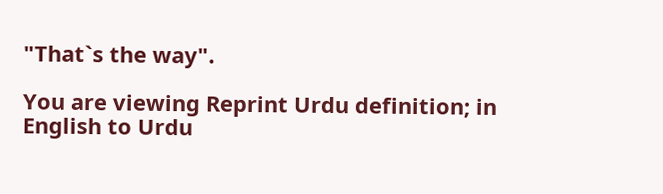"That`s the way".

You are viewing Reprint Urdu definition; in English to Urdu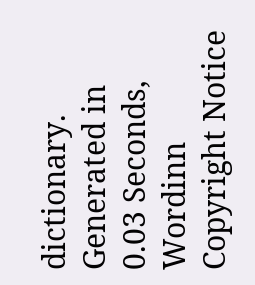dictionary.
Generated in 0.03 Seconds, Wordinn Copyright Notice